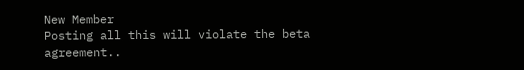New Member
Posting all this will violate the beta agreement..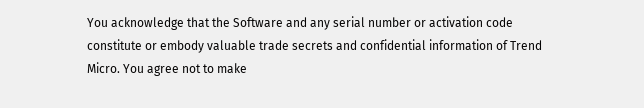You acknowledge that the Software and any serial number or activation code constitute or embody valuable trade secrets and confidential information of Trend Micro. You agree not to make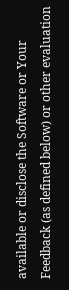available or disclose the Software or Your Feedback (as defined below) or other evaluation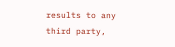results to any third party,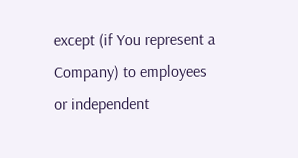except (if You represent a Company) to employees or independent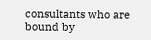consultants who are bound by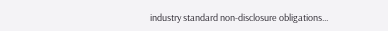industry standard non-disclosure obligations...